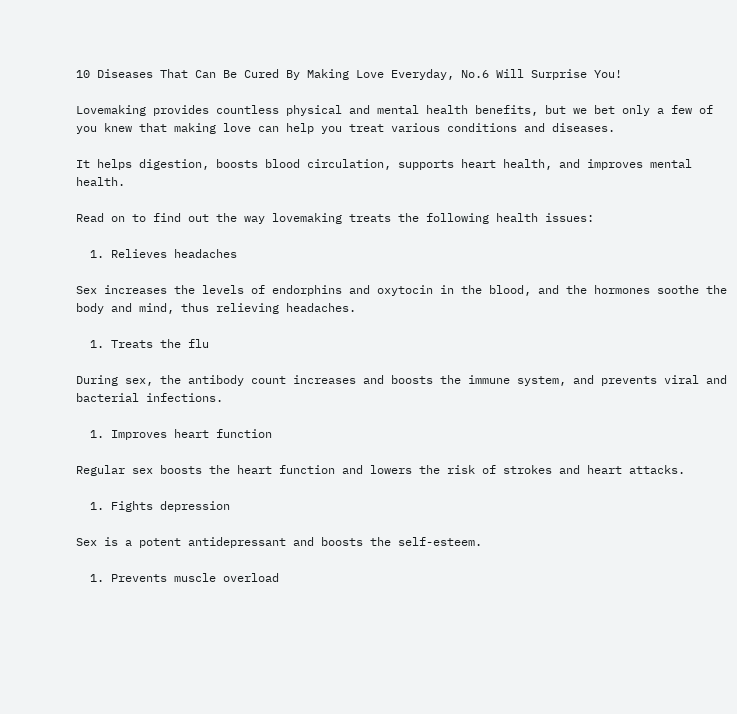10 Diseases That Can Be Cured By Making Love Everyday, No.6 Will Surprise You!

Lovemaking provides countless physical and mental health benefits, but we bet only a few of you knew that making love can help you treat various conditions and diseases.

It helps digestion, boosts blood circulation, supports heart health, and improves mental health.

Read on to find out the way lovemaking treats the following health issues:

  1. Relieves headaches

Sex increases the levels of endorphins and oxytocin in the blood, and the hormones soothe the body and mind, thus relieving headaches.

  1. Treats the flu

During sex, the antibody count increases and boosts the immune system, and prevents viral and bacterial infections.

  1. Improves heart function

Regular sex boosts the heart function and lowers the risk of strokes and heart attacks.

  1. Fights depression

Sex is a potent antidepressant and boosts the self-esteem.

  1. Prevents muscle overload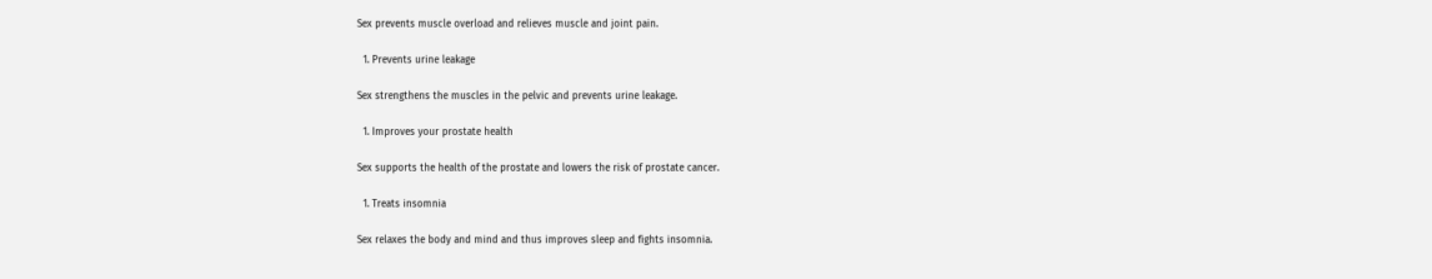Sex prevents muscle overload and relieves muscle and joint pain.

  1. Prevents urine leakage

Sex strengthens the muscles in the pelvic and prevents urine leakage.

  1. Improves your prostate health

Sex supports the health of the prostate and lowers the risk of prostate cancer.

  1. Treats insomnia

Sex relaxes the body and mind and thus improves sleep and fights insomnia.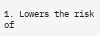1. Lowers the risk of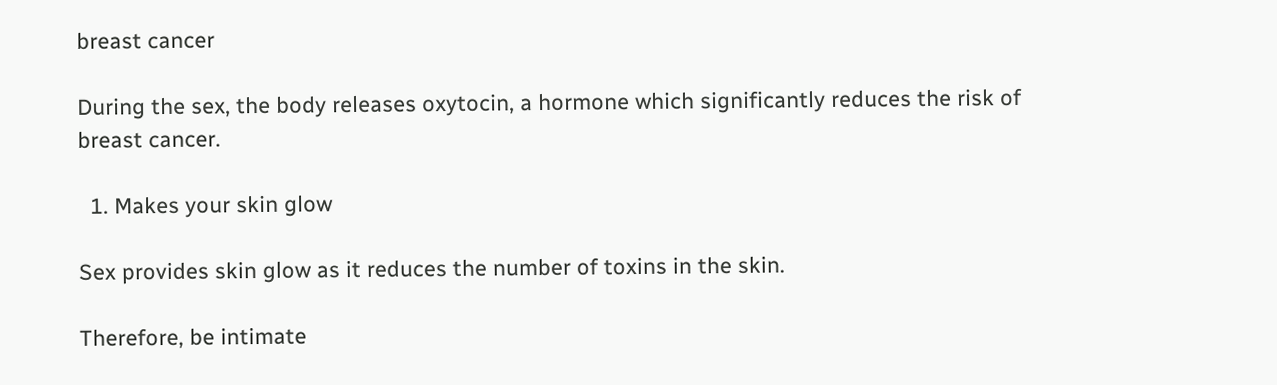breast cancer

During the sex, the body releases oxytocin, a hormone which significantly reduces the risk of breast cancer.

  1. Makes your skin glow

Sex provides skin glow as it reduces the number of toxins in the skin.

Therefore, be intimate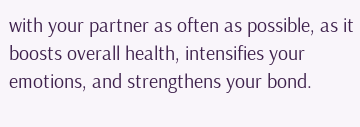with your partner as often as possible, as it boosts overall health, intensifies your emotions, and strengthens your bond.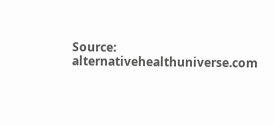Source: alternativehealthuniverse.com